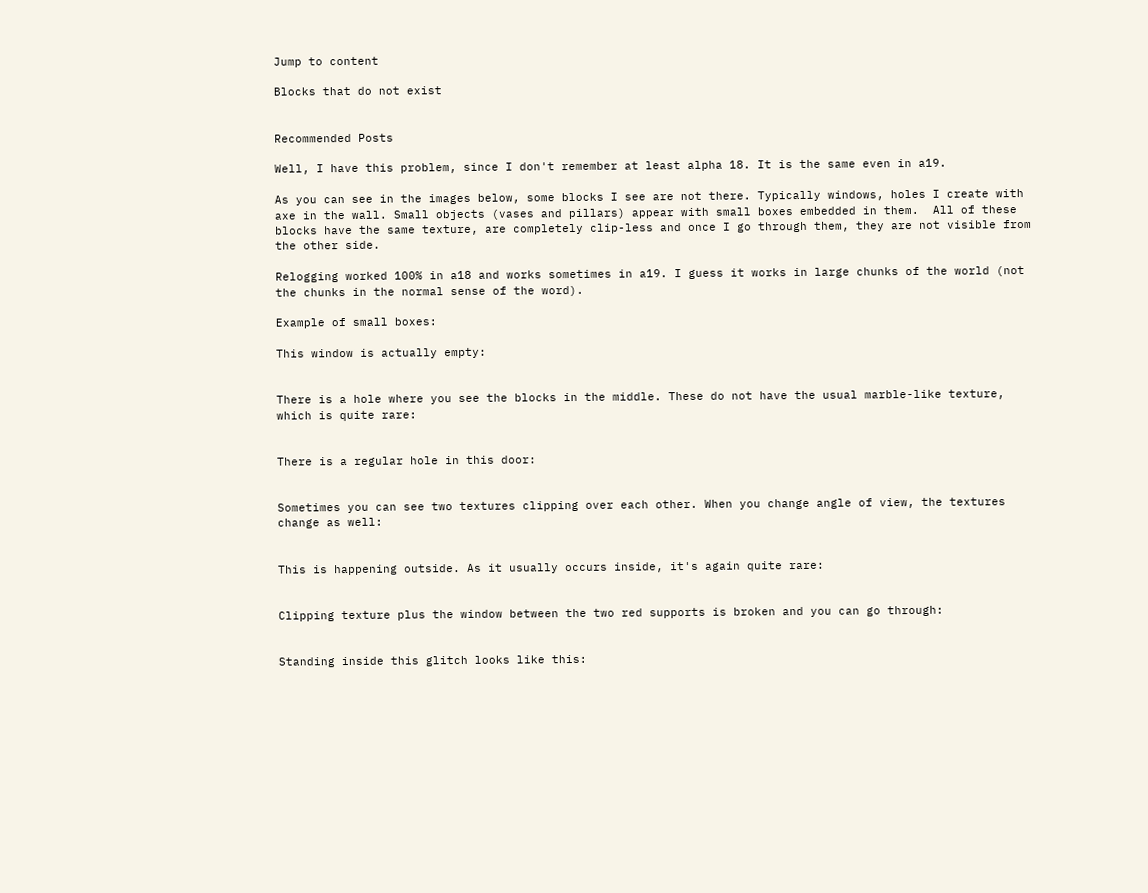Jump to content

Blocks that do not exist


Recommended Posts

Well, I have this problem, since I don't remember at least alpha 18. It is the same even in a19.

As you can see in the images below, some blocks I see are not there. Typically windows, holes I create with axe in the wall. Small objects (vases and pillars) appear with small boxes embedded in them.  All of these blocks have the same texture, are completely clip-less and once I go through them, they are not visible from the other side.

Relogging worked 100% in a18 and works sometimes in a19. I guess it works in large chunks of the world (not the chunks in the normal sense of the word).

Example of small boxes:

This window is actually empty:


There is a hole where you see the blocks in the middle. These do not have the usual marble-like texture, which is quite rare:


There is a regular hole in this door:


Sometimes you can see two textures clipping over each other. When you change angle of view, the textures change as well:


This is happening outside. As it usually occurs inside, it's again quite rare:


Clipping texture plus the window between the two red supports is broken and you can go through:


Standing inside this glitch looks like this: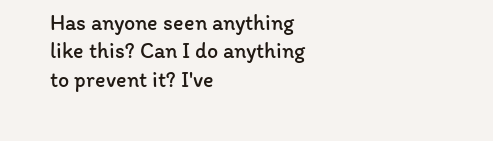Has anyone seen anything like this? Can I do anything to prevent it? I've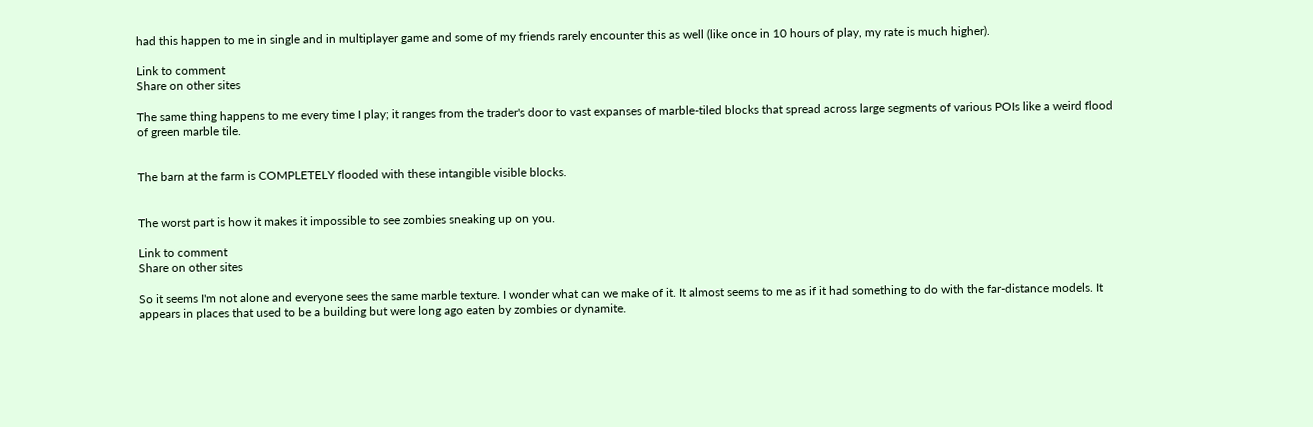had this happen to me in single and in multiplayer game and some of my friends rarely encounter this as well (like once in 10 hours of play, my rate is much higher).

Link to comment
Share on other sites

The same thing happens to me every time I play; it ranges from the trader's door to vast expanses of marble-tiled blocks that spread across large segments of various POIs like a weird flood of green marble tile.


The barn at the farm is COMPLETELY flooded with these intangible visible blocks.


The worst part is how it makes it impossible to see zombies sneaking up on you.

Link to comment
Share on other sites

So it seems I'm not alone and everyone sees the same marble texture. I wonder what can we make of it. It almost seems to me as if it had something to do with the far-distance models. It appears in places that used to be a building but were long ago eaten by zombies or dynamite.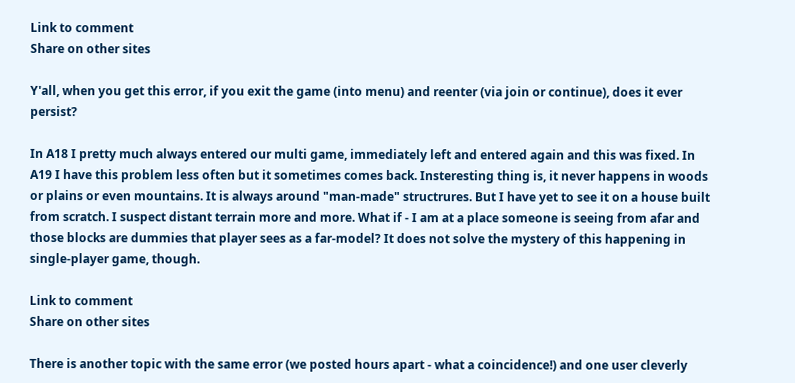Link to comment
Share on other sites

Y'all, when you get this error, if you exit the game (into menu) and reenter (via join or continue), does it ever persist?

In A18 I pretty much always entered our multi game, immediately left and entered again and this was fixed. In A19 I have this problem less often but it sometimes comes back. Insteresting thing is, it never happens in woods or plains or even mountains. It is always around "man-made" structrures. But I have yet to see it on a house built from scratch. I suspect distant terrain more and more. What if - I am at a place someone is seeing from afar and those blocks are dummies that player sees as a far-model? It does not solve the mystery of this happening in single-player game, though.

Link to comment
Share on other sites

There is another topic with the same error (we posted hours apart - what a coincidence!) and one user cleverly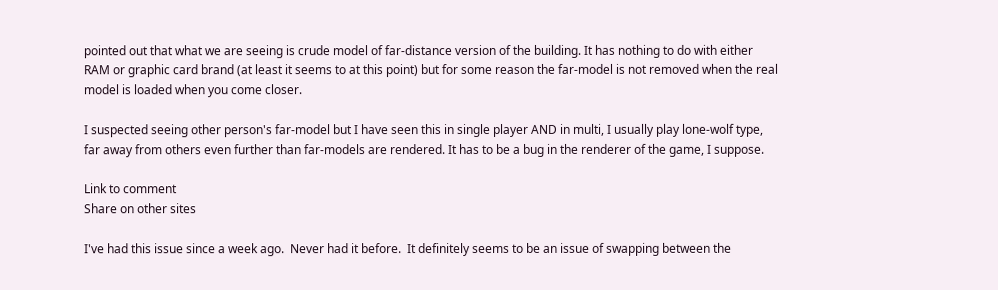pointed out that what we are seeing is crude model of far-distance version of the building. It has nothing to do with either RAM or graphic card brand (at least it seems to at this point) but for some reason the far-model is not removed when the real model is loaded when you come closer.

I suspected seeing other person's far-model but I have seen this in single player AND in multi, I usually play lone-wolf type, far away from others even further than far-models are rendered. It has to be a bug in the renderer of the game, I suppose.

Link to comment
Share on other sites

I've had this issue since a week ago.  Never had it before.  It definitely seems to be an issue of swapping between the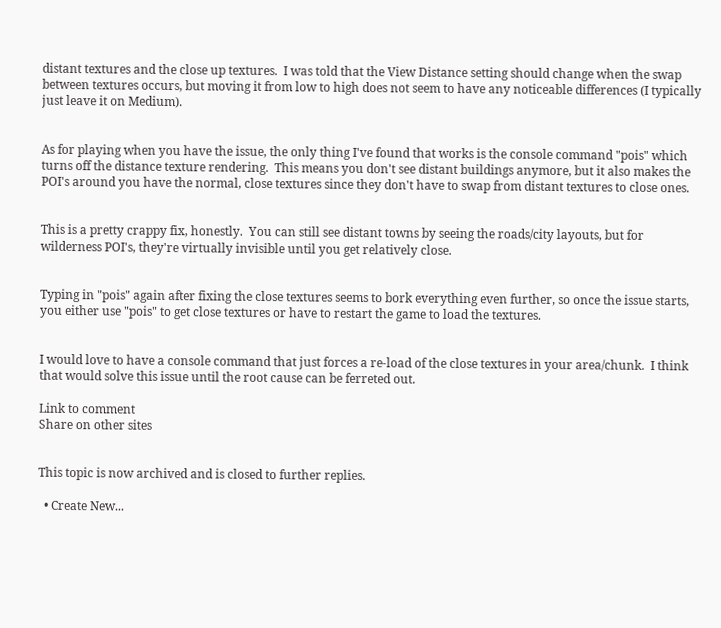distant textures and the close up textures.  I was told that the View Distance setting should change when the swap between textures occurs, but moving it from low to high does not seem to have any noticeable differences (I typically just leave it on Medium).


As for playing when you have the issue, the only thing I've found that works is the console command "pois" which turns off the distance texture rendering.  This means you don't see distant buildings anymore, but it also makes the POI's around you have the normal, close textures since they don't have to swap from distant textures to close ones.


This is a pretty crappy fix, honestly.  You can still see distant towns by seeing the roads/city layouts, but for wilderness POI's, they're virtually invisible until you get relatively close.


Typing in "pois" again after fixing the close textures seems to bork everything even further, so once the issue starts, you either use "pois" to get close textures or have to restart the game to load the textures.


I would love to have a console command that just forces a re-load of the close textures in your area/chunk.  I think that would solve this issue until the root cause can be ferreted out.

Link to comment
Share on other sites


This topic is now archived and is closed to further replies.

  • Create New...